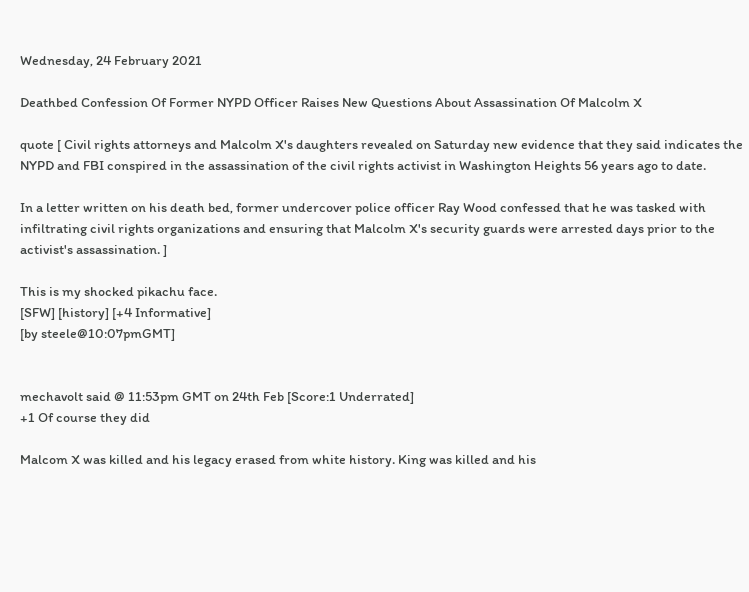Wednesday, 24 February 2021

Deathbed Confession Of Former NYPD Officer Raises New Questions About Assassination Of Malcolm X

quote [ Civil rights attorneys and Malcolm X's daughters revealed on Saturday new evidence that they said indicates the NYPD and FBI conspired in the assassination of the civil rights activist in Washington Heights 56 years ago to date.

In a letter written on his death bed, former undercover police officer Ray Wood confessed that he was tasked with infiltrating civil rights organizations and ensuring that Malcolm X's security guards were arrested days prior to the activist's assassination. ]

This is my shocked pikachu face.
[SFW] [history] [+4 Informative]
[by steele@10:07pmGMT]


mechavolt said @ 11:53pm GMT on 24th Feb [Score:1 Underrated]
+1 Of course they did

Malcom X was killed and his legacy erased from white history. King was killed and his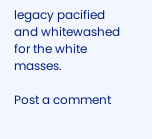legacy pacified and whitewashed for the white masses.

Post a comment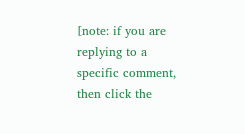[note: if you are replying to a specific comment, then click the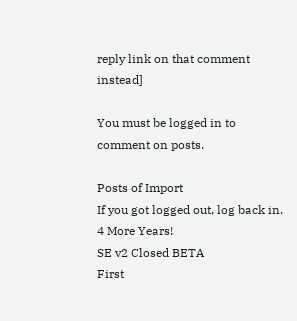reply link on that comment instead]

You must be logged in to comment on posts.

Posts of Import
If you got logged out, log back in.
4 More Years!
SE v2 Closed BETA
First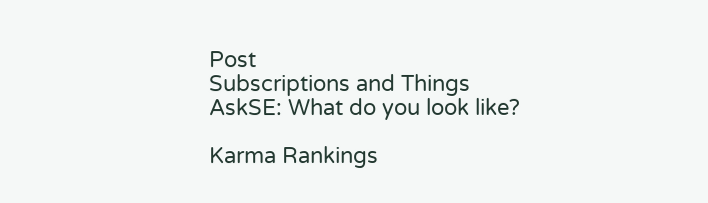Post
Subscriptions and Things
AskSE: What do you look like?

Karma Rankings